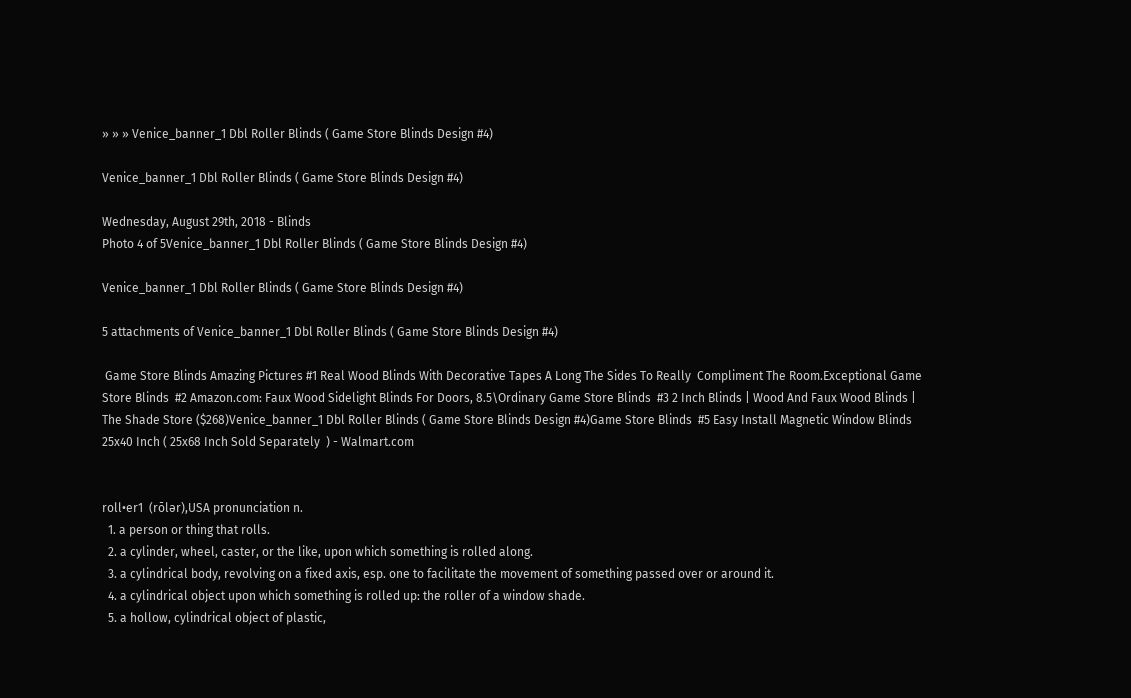» » » Venice_banner_1 Dbl Roller Blinds ( Game Store Blinds Design #4)

Venice_banner_1 Dbl Roller Blinds ( Game Store Blinds Design #4)

Wednesday, August 29th, 2018 - Blinds
Photo 4 of 5Venice_banner_1 Dbl Roller Blinds ( Game Store Blinds Design #4)

Venice_banner_1 Dbl Roller Blinds ( Game Store Blinds Design #4)

5 attachments of Venice_banner_1 Dbl Roller Blinds ( Game Store Blinds Design #4)

 Game Store Blinds Amazing Pictures #1 Real Wood Blinds With Decorative Tapes A Long The Sides To Really  Compliment The Room.Exceptional Game Store Blinds  #2 Amazon.com: Faux Wood Sidelight Blinds For Doors, 8.5\Ordinary Game Store Blinds  #3 2 Inch Blinds | Wood And Faux Wood Blinds | The Shade Store ($268)Venice_banner_1 Dbl Roller Blinds ( Game Store Blinds Design #4)Game Store Blinds  #5 Easy Install Magnetic Window Blinds 25x40 Inch ( 25x68 Inch Sold Separately  ) - Walmart.com


roll•er1  (rōlər),USA pronunciation n.
  1. a person or thing that rolls.
  2. a cylinder, wheel, caster, or the like, upon which something is rolled along.
  3. a cylindrical body, revolving on a fixed axis, esp. one to facilitate the movement of something passed over or around it.
  4. a cylindrical object upon which something is rolled up: the roller of a window shade.
  5. a hollow, cylindrical object of plastic,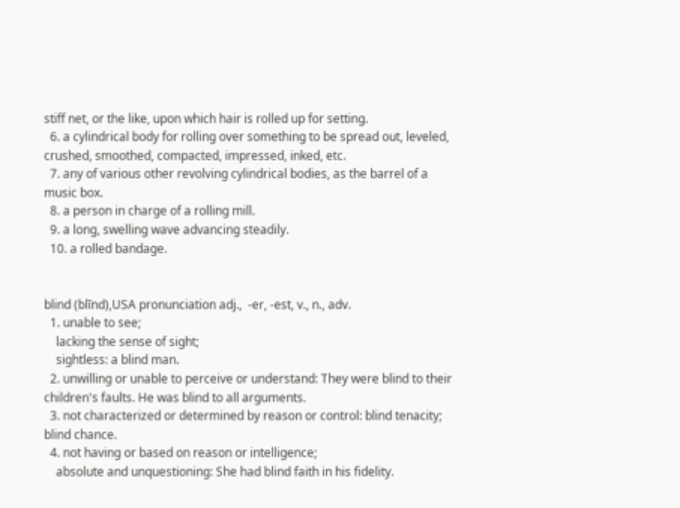stiff net, or the like, upon which hair is rolled up for setting.
  6. a cylindrical body for rolling over something to be spread out, leveled, crushed, smoothed, compacted, impressed, inked, etc.
  7. any of various other revolving cylindrical bodies, as the barrel of a music box.
  8. a person in charge of a rolling mill.
  9. a long, swelling wave advancing steadily.
  10. a rolled bandage.


blind (blīnd),USA pronunciation adj.,  -er, -est, v., n., adv.
  1. unable to see;
    lacking the sense of sight;
    sightless: a blind man.
  2. unwilling or unable to perceive or understand: They were blind to their children's faults. He was blind to all arguments.
  3. not characterized or determined by reason or control: blind tenacity; blind chance.
  4. not having or based on reason or intelligence;
    absolute and unquestioning: She had blind faith in his fidelity.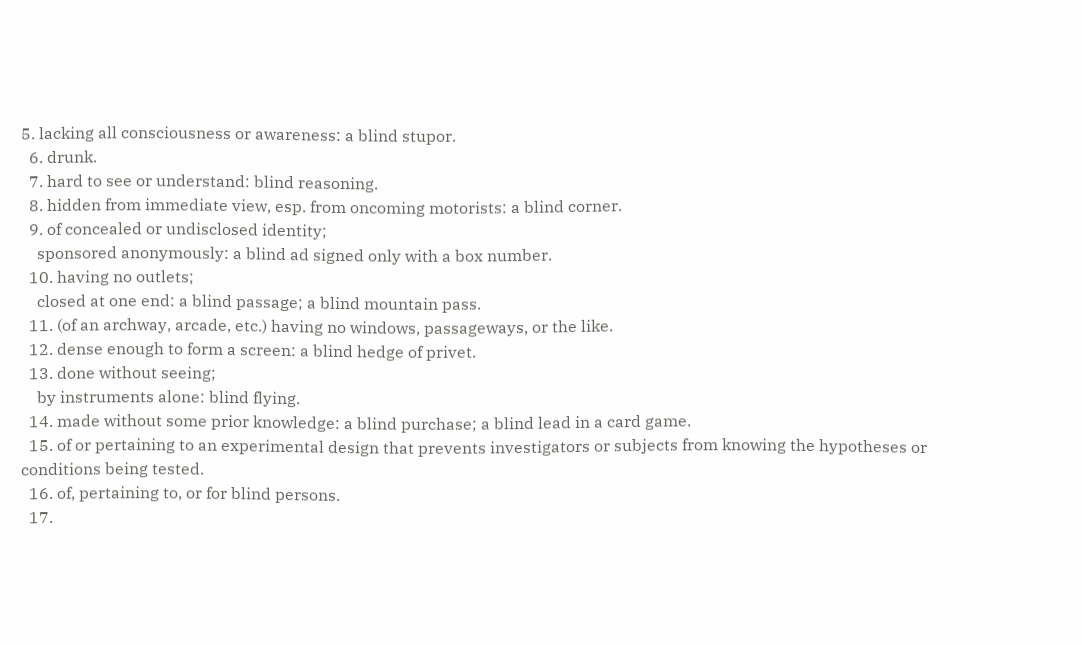5. lacking all consciousness or awareness: a blind stupor.
  6. drunk.
  7. hard to see or understand: blind reasoning.
  8. hidden from immediate view, esp. from oncoming motorists: a blind corner.
  9. of concealed or undisclosed identity;
    sponsored anonymously: a blind ad signed only with a box number.
  10. having no outlets;
    closed at one end: a blind passage; a blind mountain pass.
  11. (of an archway, arcade, etc.) having no windows, passageways, or the like.
  12. dense enough to form a screen: a blind hedge of privet.
  13. done without seeing;
    by instruments alone: blind flying.
  14. made without some prior knowledge: a blind purchase; a blind lead in a card game.
  15. of or pertaining to an experimental design that prevents investigators or subjects from knowing the hypotheses or conditions being tested.
  16. of, pertaining to, or for blind persons.
  17.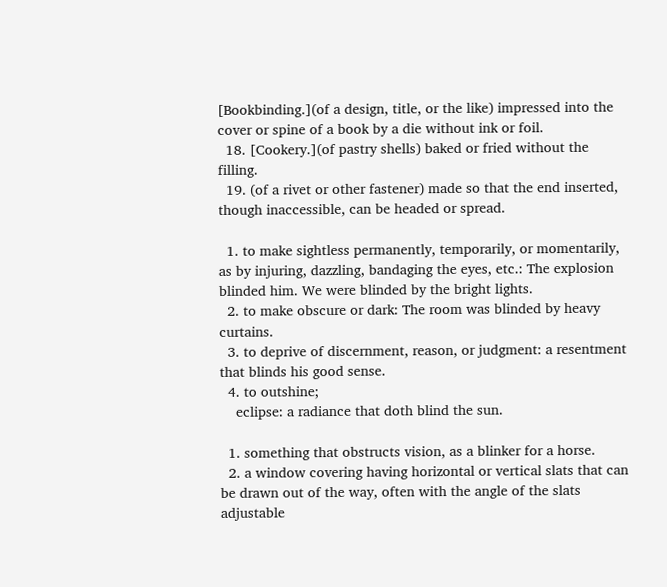[Bookbinding.](of a design, title, or the like) impressed into the cover or spine of a book by a die without ink or foil.
  18. [Cookery.](of pastry shells) baked or fried without the filling.
  19. (of a rivet or other fastener) made so that the end inserted, though inaccessible, can be headed or spread.

  1. to make sightless permanently, temporarily, or momentarily, as by injuring, dazzling, bandaging the eyes, etc.: The explosion blinded him. We were blinded by the bright lights.
  2. to make obscure or dark: The room was blinded by heavy curtains.
  3. to deprive of discernment, reason, or judgment: a resentment that blinds his good sense.
  4. to outshine;
    eclipse: a radiance that doth blind the sun.

  1. something that obstructs vision, as a blinker for a horse.
  2. a window covering having horizontal or vertical slats that can be drawn out of the way, often with the angle of the slats adjustable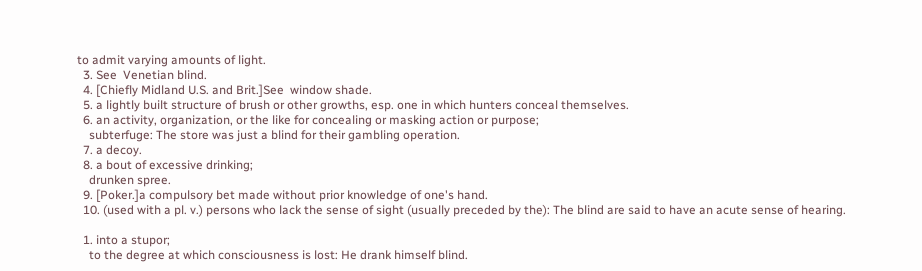to admit varying amounts of light.
  3. See  Venetian blind.
  4. [Chiefly Midland U.S. and Brit.]See  window shade.
  5. a lightly built structure of brush or other growths, esp. one in which hunters conceal themselves.
  6. an activity, organization, or the like for concealing or masking action or purpose;
    subterfuge: The store was just a blind for their gambling operation.
  7. a decoy.
  8. a bout of excessive drinking;
    drunken spree.
  9. [Poker.]a compulsory bet made without prior knowledge of one's hand.
  10. (used with a pl. v.) persons who lack the sense of sight (usually preceded by the): The blind are said to have an acute sense of hearing.

  1. into a stupor;
    to the degree at which consciousness is lost: He drank himself blind.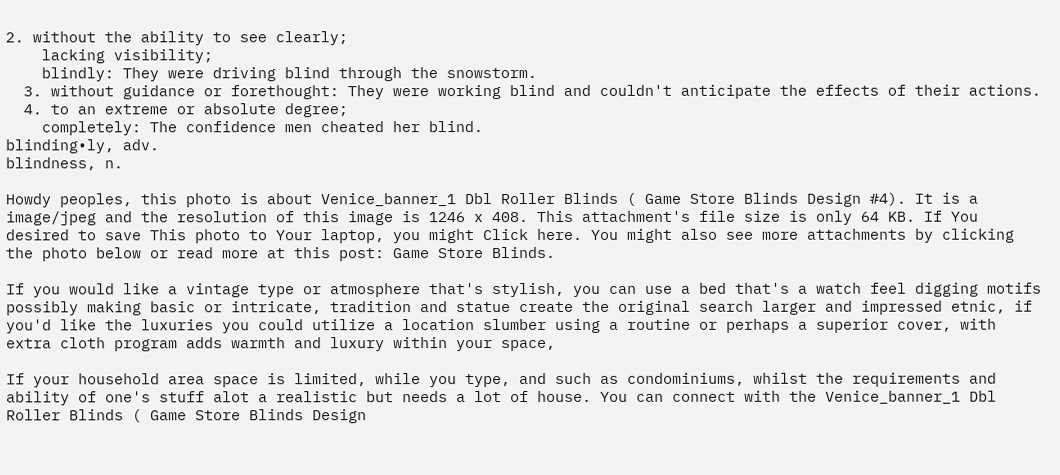2. without the ability to see clearly;
    lacking visibility;
    blindly: They were driving blind through the snowstorm.
  3. without guidance or forethought: They were working blind and couldn't anticipate the effects of their actions.
  4. to an extreme or absolute degree;
    completely: The confidence men cheated her blind.
blinding•ly, adv.
blindness, n.

Howdy peoples, this photo is about Venice_banner_1 Dbl Roller Blinds ( Game Store Blinds Design #4). It is a image/jpeg and the resolution of this image is 1246 x 408. This attachment's file size is only 64 KB. If You desired to save This photo to Your laptop, you might Click here. You might also see more attachments by clicking the photo below or read more at this post: Game Store Blinds.

If you would like a vintage type or atmosphere that's stylish, you can use a bed that's a watch feel digging motifs possibly making basic or intricate, tradition and statue create the original search larger and impressed etnic, if you'd like the luxuries you could utilize a location slumber using a routine or perhaps a superior cover, with extra cloth program adds warmth and luxury within your space,

If your household area space is limited, while you type, and such as condominiums, whilst the requirements and ability of one's stuff alot a realistic but needs a lot of house. You can connect with the Venice_banner_1 Dbl Roller Blinds ( Game Store Blinds Design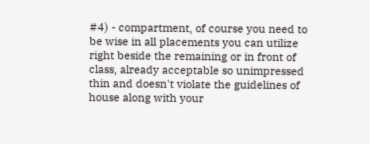#4) - compartment, of course you need to be wise in all placements you can utilize right beside the remaining or in front of class, already acceptable so unimpressed thin and doesn't violate the guidelines of house along with your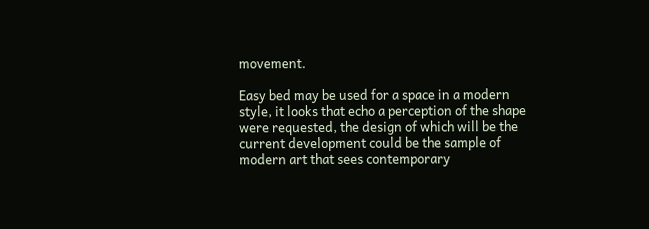movement.

Easy bed may be used for a space in a modern style, it looks that echo a perception of the shape were requested, the design of which will be the current development could be the sample of modern art that sees contemporary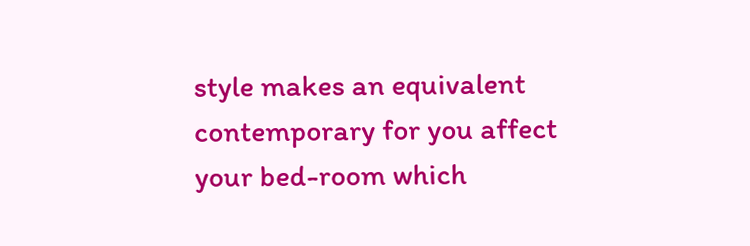style makes an equivalent contemporary for you affect your bed-room which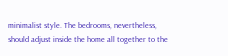minimalist style. The bedrooms, nevertheless, should adjust inside the home all together to the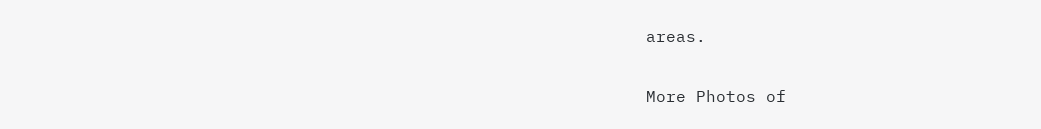areas.

More Photos of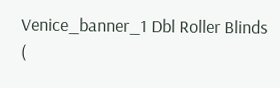Venice_banner_1 Dbl Roller Blinds (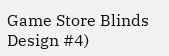Game Store Blinds Design #4)